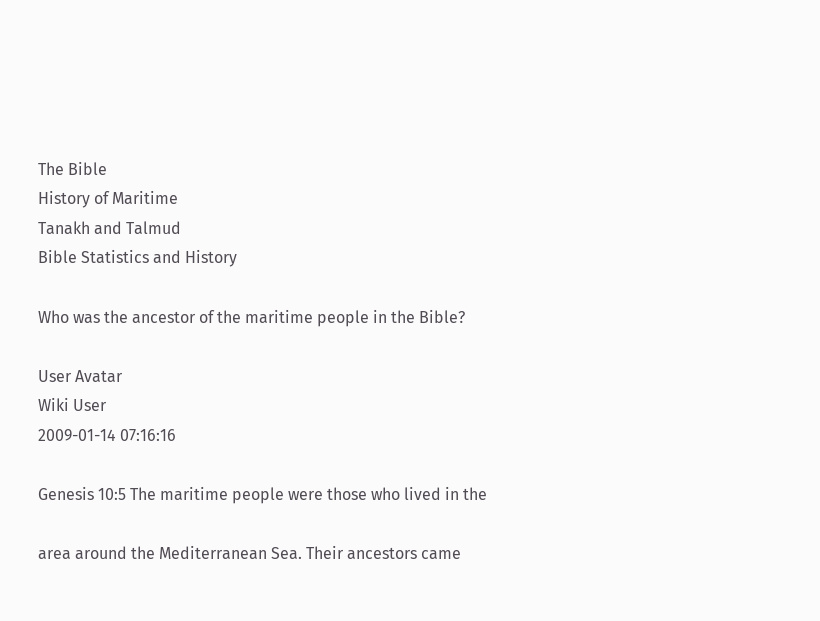The Bible
History of Maritime
Tanakh and Talmud
Bible Statistics and History

Who was the ancestor of the maritime people in the Bible?

User Avatar
Wiki User
2009-01-14 07:16:16

Genesis 10:5 The maritime people were those who lived in the

area around the Mediterranean Sea. Their ancestors came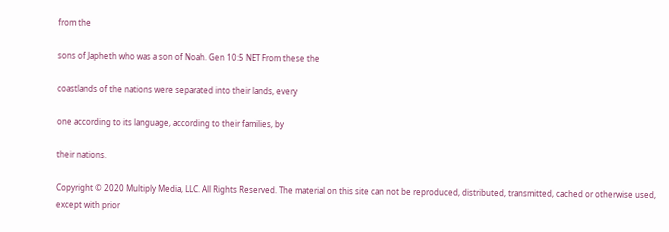from the

sons of Japheth who was a son of Noah. Gen 10:5 NET From these the

coastlands of the nations were separated into their lands, every

one according to its language, according to their families, by

their nations.

Copyright © 2020 Multiply Media, LLC. All Rights Reserved. The material on this site can not be reproduced, distributed, transmitted, cached or otherwise used, except with prior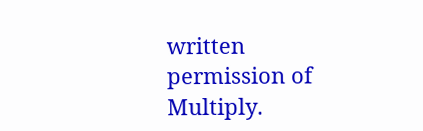written permission of Multiply.